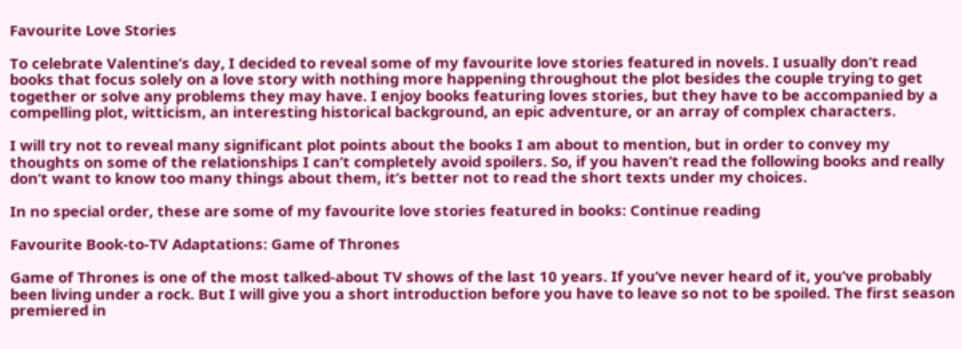Favourite Love Stories

To celebrate Valentine’s day, I decided to reveal some of my favourite love stories featured in novels. I usually don’t read books that focus solely on a love story with nothing more happening throughout the plot besides the couple trying to get together or solve any problems they may have. I enjoy books featuring loves stories, but they have to be accompanied by a compelling plot, witticism, an interesting historical background, an epic adventure, or an array of complex characters.

I will try not to reveal many significant plot points about the books I am about to mention, but in order to convey my thoughts on some of the relationships I can’t completely avoid spoilers. So, if you haven’t read the following books and really don’t want to know too many things about them, it’s better not to read the short texts under my choices.

In no special order, these are some of my favourite love stories featured in books: Continue reading

Favourite Book-to-TV Adaptations: Game of Thrones

Game of Thrones is one of the most talked-about TV shows of the last 10 years. If you’ve never heard of it, you’ve probably been living under a rock. But I will give you a short introduction before you have to leave so not to be spoiled. The first season premiered in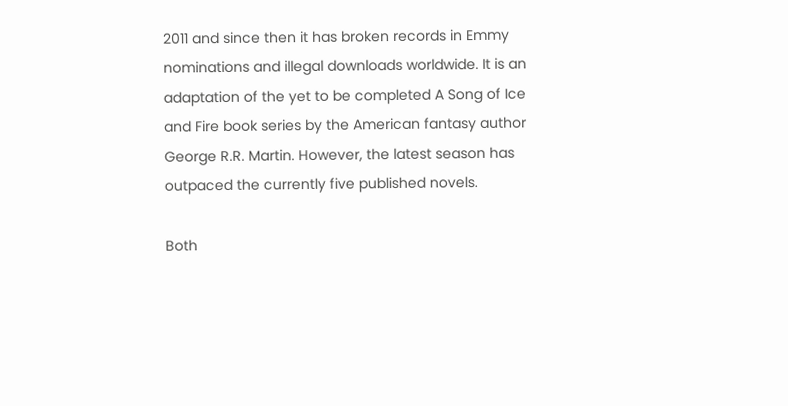2011 and since then it has broken records in Emmy nominations and illegal downloads worldwide. It is an adaptation of the yet to be completed A Song of Ice and Fire book series by the American fantasy author George R.R. Martin. However, the latest season has outpaced the currently five published novels.

Both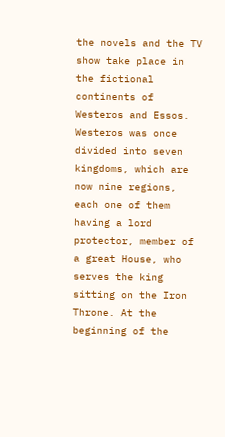the novels and the TV show take place in the fictional continents of Westeros and Essos. Westeros was once divided into seven kingdoms, which are now nine regions, each one of them having a lord protector, member of a great House, who serves the king sitting on the Iron Throne. At the beginning of the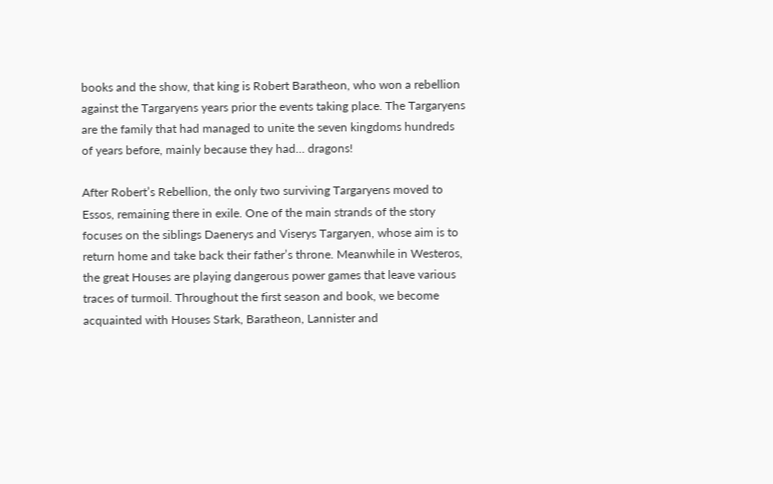books and the show, that king is Robert Baratheon, who won a rebellion against the Targaryens years prior the events taking place. The Targaryens are the family that had managed to unite the seven kingdoms hundreds of years before, mainly because they had… dragons!

After Robert’s Rebellion, the only two surviving Targaryens moved to Essos, remaining there in exile. One of the main strands of the story focuses on the siblings Daenerys and Viserys Targaryen, whose aim is to return home and take back their father’s throne. Meanwhile in Westeros, the great Houses are playing dangerous power games that leave various traces of turmoil. Throughout the first season and book, we become acquainted with Houses Stark, Baratheon, Lannister and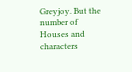Greyjoy. But the number of Houses and characters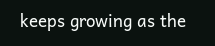keeps growing as the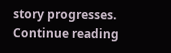story progresses. Continue reading